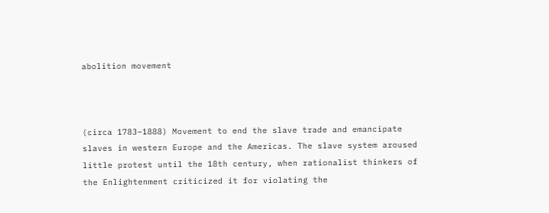abolition movement



(circa 1783–1888) Movement to end the slave trade and emancipate slaves in western Europe and the Americas. The slave system aroused little protest until the 18th century, when rationalist thinkers of the Enlightenment criticized it for violating the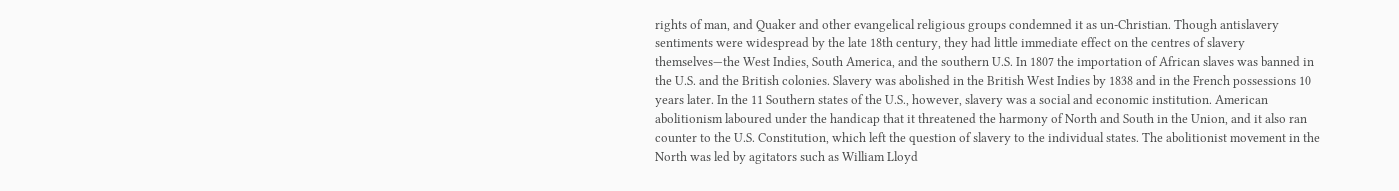rights of man, and Quaker and other evangelical religious groups condemned it as un-Christian. Though antislavery sentiments were widespread by the late 18th century, they had little immediate effect on the centres of slavery themselves—the West Indies, South America, and the southern U.S. In 1807 the importation of African slaves was banned in the U.S. and the British colonies. Slavery was abolished in the British West Indies by 1838 and in the French possessions 10 years later. In the 11 Southern states of the U.S., however, slavery was a social and economic institution. American abolitionism laboured under the handicap that it threatened the harmony of North and South in the Union, and it also ran counter to the U.S. Constitution, which left the question of slavery to the individual states. The abolitionist movement in the North was led by agitators such as William Lloyd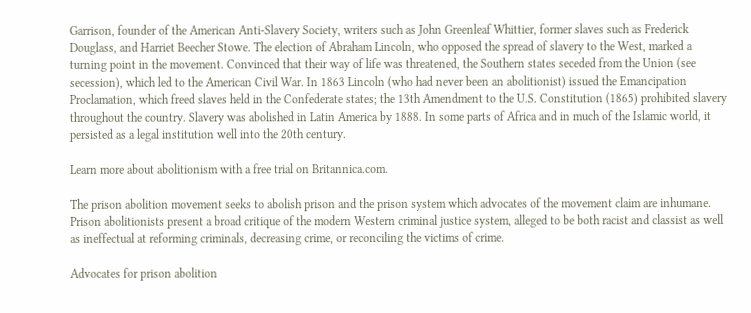Garrison, founder of the American Anti-Slavery Society, writers such as John Greenleaf Whittier, former slaves such as Frederick Douglass, and Harriet Beecher Stowe. The election of Abraham Lincoln, who opposed the spread of slavery to the West, marked a turning point in the movement. Convinced that their way of life was threatened, the Southern states seceded from the Union (see secession), which led to the American Civil War. In 1863 Lincoln (who had never been an abolitionist) issued the Emancipation Proclamation, which freed slaves held in the Confederate states; the 13th Amendment to the U.S. Constitution (1865) prohibited slavery throughout the country. Slavery was abolished in Latin America by 1888. In some parts of Africa and in much of the Islamic world, it persisted as a legal institution well into the 20th century.

Learn more about abolitionism with a free trial on Britannica.com.

The prison abolition movement seeks to abolish prison and the prison system which advocates of the movement claim are inhumane. Prison abolitionists present a broad critique of the modern Western criminal justice system, alleged to be both racist and classist as well as ineffectual at reforming criminals, decreasing crime, or reconciling the victims of crime.

Advocates for prison abolition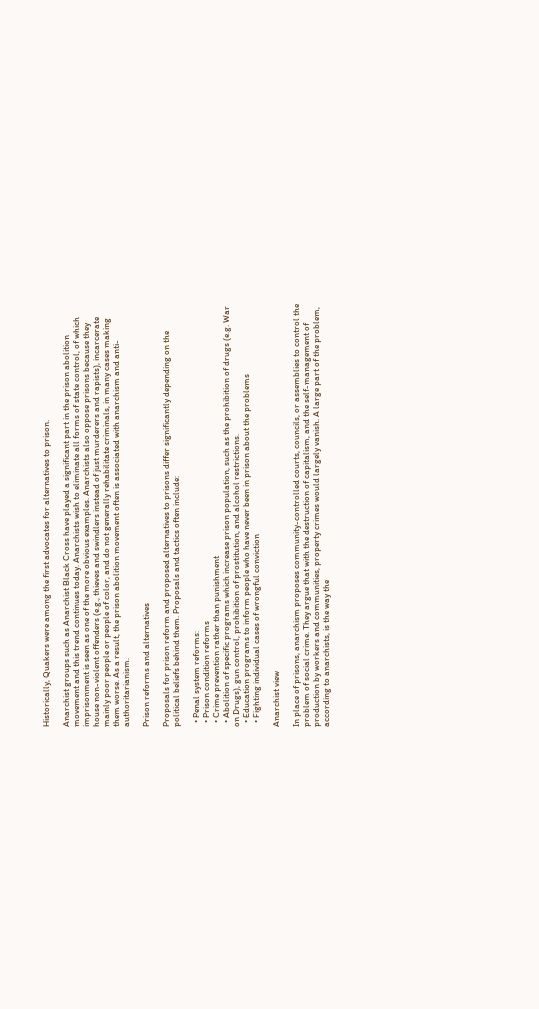Historically, Quakers were among the first advocates for alternatives to prison.

Anarchist groups such as Anarchist Black Cross have played a significant part in the prison abolition movement and this trend continues today. Anarchists wish to eliminate all forms of state control, of which imprisonment is seen as one of the more obvious examples. Anarchists also oppose prisons because they house non-violent offenders (e.g., thieves and swindlers instead of just murderers and rapists), incarcerate mainly poor people or people of color, and do not generally rehabilitate criminals, in many cases making them worse. As a result, the prison abolition movement often is associated with anarchism and anti-authoritarianism.

Prison reforms and alternatives

Proposals for prison reform and proposed alternatives to prisons differ significantly depending on the political beliefs behind them. Proposals and tactics often include:

  • Penal system reforms:
  • Prison condition reforms
  • Crime prevention rather than punishment
  • Abolition of specific programs which increase prison population, such as the prohibition of drugs (e.g. War on Drugs), gun control, prohibition of prostitution, and alcohol restrictions.
  • Education programs to inform people who have never been in prison about the problems
  • Fighting individual cases of wrongful conviction

Anarchist view

In place of prisons, anarchism proposes community-controlled courts, councils, or assemblies to control the problem of social crime. They argue that with the destruction of capitalism, and the self-management of production by workers and communities, property crimes would largely vanish. A large part of the problem, according to anarchists, is the way the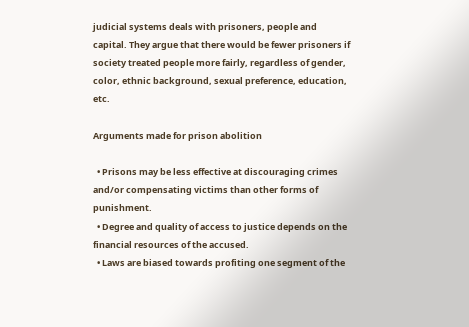judicial systems deals with prisoners, people and capital. They argue that there would be fewer prisoners if society treated people more fairly, regardless of gender, color, ethnic background, sexual preference, education, etc.

Arguments made for prison abolition

  • Prisons may be less effective at discouraging crimes and/or compensating victims than other forms of punishment.
  • Degree and quality of access to justice depends on the financial resources of the accused.
  • Laws are biased towards profiting one segment of the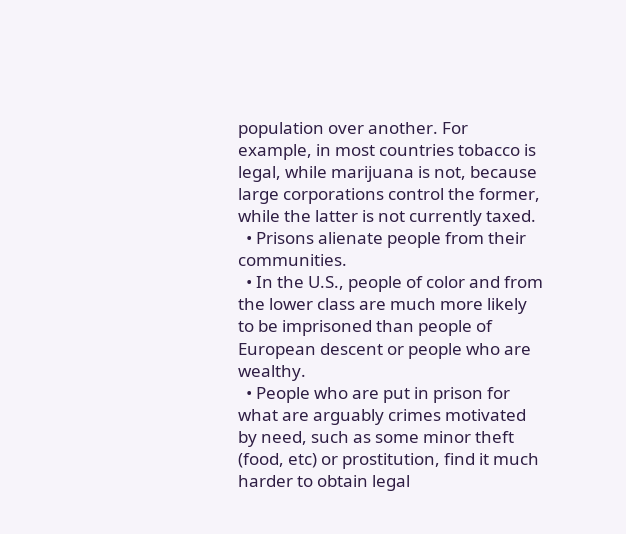population over another. For example, in most countries tobacco is legal, while marijuana is not, because large corporations control the former, while the latter is not currently taxed.
  • Prisons alienate people from their communities.
  • In the U.S., people of color and from the lower class are much more likely to be imprisoned than people of European descent or people who are wealthy.
  • People who are put in prison for what are arguably crimes motivated by need, such as some minor theft (food, etc) or prostitution, find it much harder to obtain legal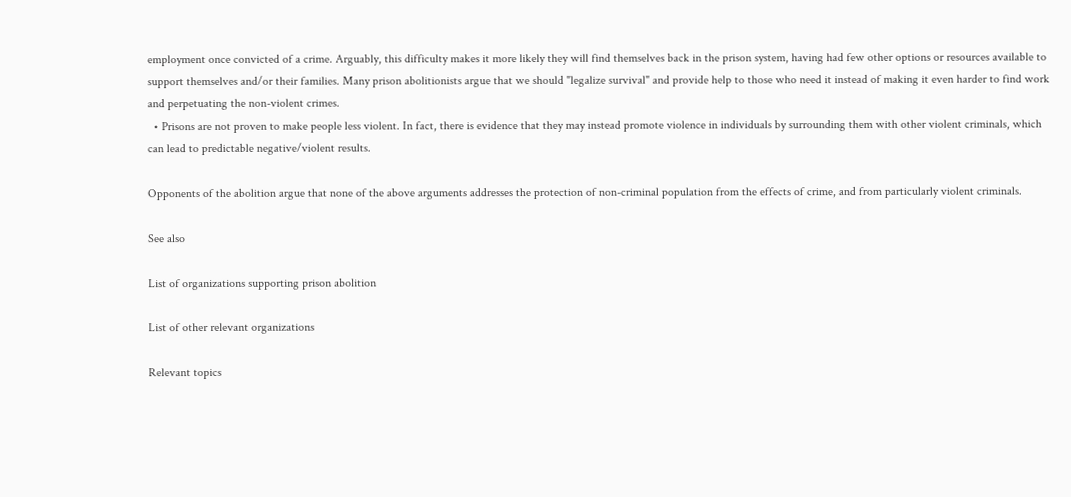employment once convicted of a crime. Arguably, this difficulty makes it more likely they will find themselves back in the prison system, having had few other options or resources available to support themselves and/or their families. Many prison abolitionists argue that we should "legalize survival" and provide help to those who need it instead of making it even harder to find work and perpetuating the non-violent crimes.
  • Prisons are not proven to make people less violent. In fact, there is evidence that they may instead promote violence in individuals by surrounding them with other violent criminals, which can lead to predictable negative/violent results.

Opponents of the abolition argue that none of the above arguments addresses the protection of non-criminal population from the effects of crime, and from particularly violent criminals.

See also

List of organizations supporting prison abolition

List of other relevant organizations

Relevant topics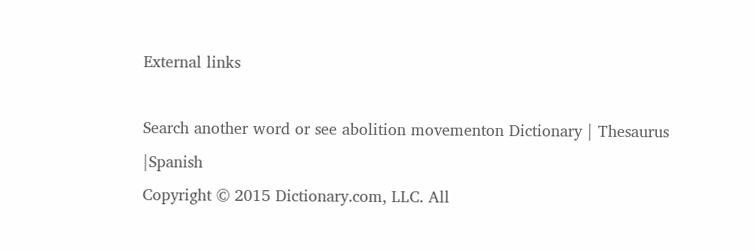External links

Search another word or see abolition movementon Dictionary | Thesaurus |Spanish
Copyright © 2015 Dictionary.com, LLC. All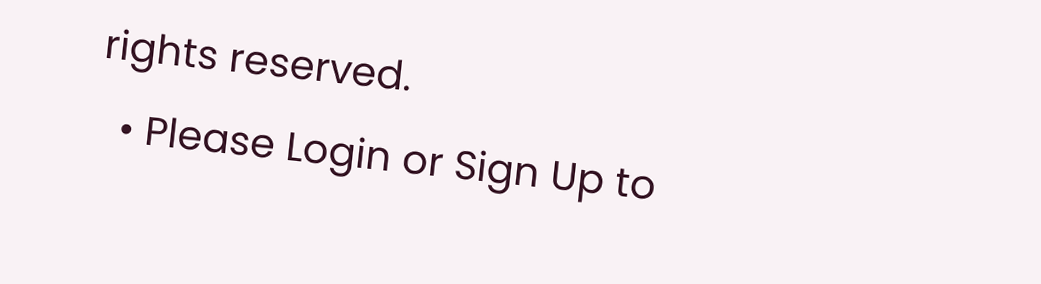rights reserved.
  • Please Login or Sign Up to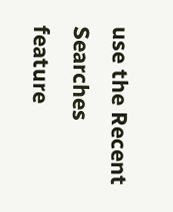use the Recent Searches feature